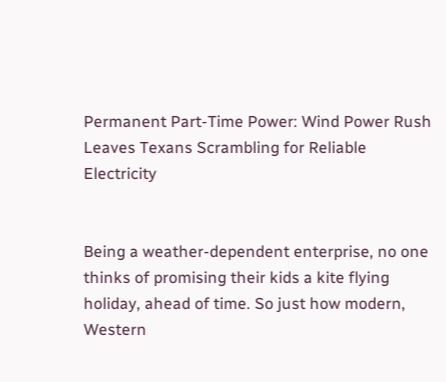Permanent Part-Time Power: Wind Power Rush Leaves Texans Scrambling for Reliable Electricity


Being a weather-dependent enterprise, no one thinks of promising their kids a kite flying holiday, ahead of time. So just how modern, Western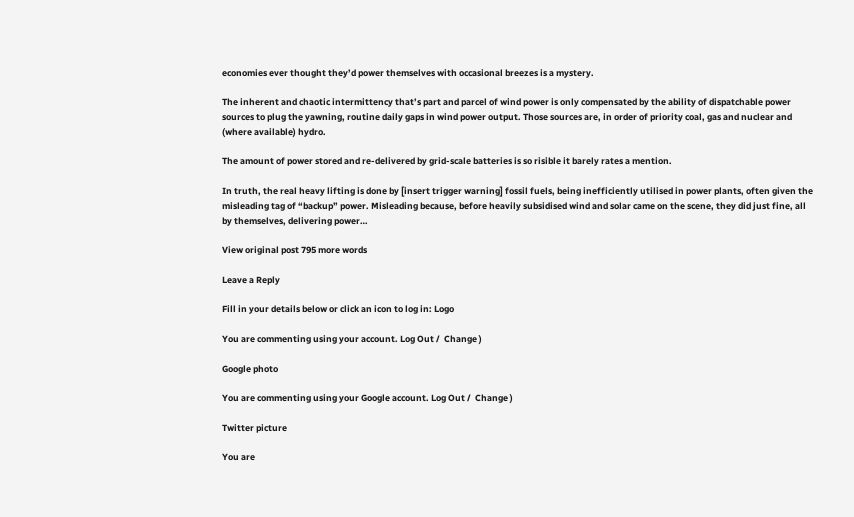economies ever thought they’d power themselves with occasional breezes is a mystery.

The inherent and chaotic intermittency that’s part and parcel of wind power is only compensated by the ability of dispatchable power sources to plug the yawning, routine daily gaps in wind power output. Those sources are, in order of priority coal, gas and nuclear and (where available) hydro.

The amount of power stored and re-delivered by grid-scale batteries is so risible it barely rates a mention.

In truth, the real heavy lifting is done by [insert trigger warning] fossil fuels, being inefficiently utilised in power plants, often given the misleading tag of “backup” power. Misleading because, before heavily subsidised wind and solar came on the scene, they did just fine, all by themselves, delivering power…

View original post 795 more words

Leave a Reply

Fill in your details below or click an icon to log in: Logo

You are commenting using your account. Log Out /  Change )

Google photo

You are commenting using your Google account. Log Out /  Change )

Twitter picture

You are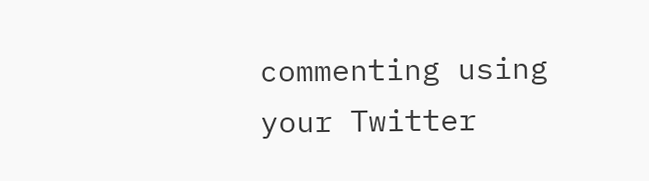commenting using your Twitter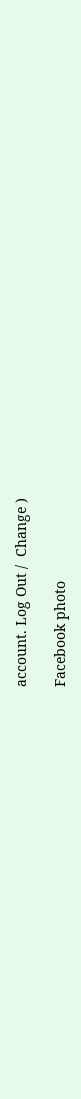account. Log Out /  Change )

Facebook photo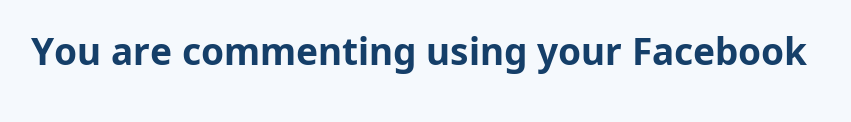You are commenting using your Facebook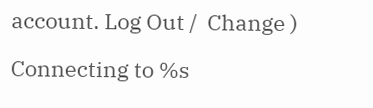account. Log Out /  Change )

Connecting to %s